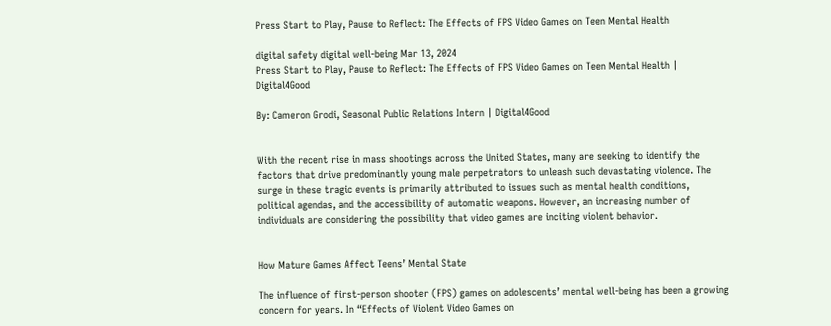Press Start to Play, Pause to Reflect: The Effects of FPS Video Games on Teen Mental Health

digital safety digital well-being Mar 13, 2024
Press Start to Play, Pause to Reflect: The Effects of FPS Video Games on Teen Mental Health | Digital4Good

By: Cameron Grodi, Seasonal Public Relations Intern | Digital4Good


With the recent rise in mass shootings across the United States, many are seeking to identify the factors that drive predominantly young male perpetrators to unleash such devastating violence. The surge in these tragic events is primarily attributed to issues such as mental health conditions, political agendas, and the accessibility of automatic weapons. However, an increasing number of individuals are considering the possibility that video games are inciting violent behavior.


How Mature Games Affect Teens’ Mental State

The influence of first-person shooter (FPS) games on adolescents’ mental well-being has been a growing concern for years. In “Effects of Violent Video Games on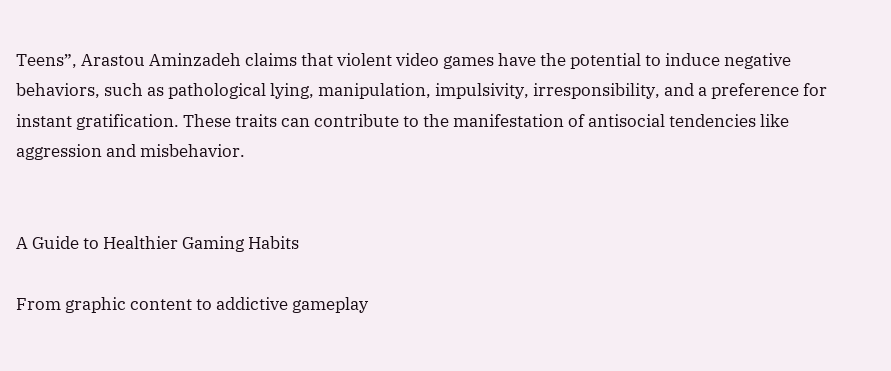Teens”, Arastou Aminzadeh claims that violent video games have the potential to induce negative behaviors, such as pathological lying, manipulation, impulsivity, irresponsibility, and a preference for instant gratification. These traits can contribute to the manifestation of antisocial tendencies like aggression and misbehavior.


A Guide to Healthier Gaming Habits

From graphic content to addictive gameplay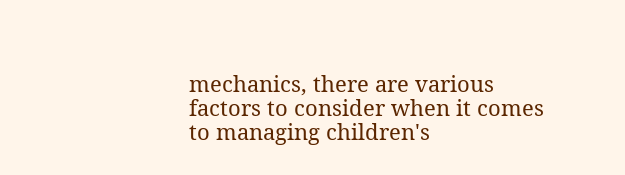mechanics, there are various factors to consider when it comes to managing children's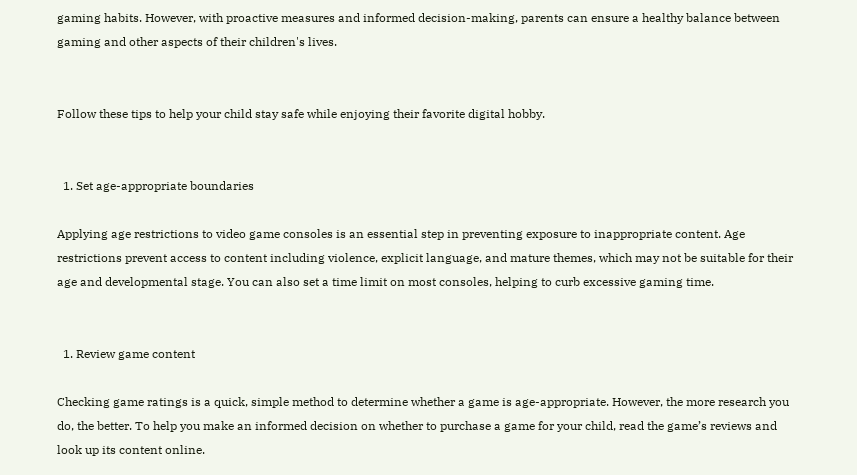gaming habits. However, with proactive measures and informed decision-making, parents can ensure a healthy balance between gaming and other aspects of their children's lives.


Follow these tips to help your child stay safe while enjoying their favorite digital hobby.


  1. Set age-appropriate boundaries

Applying age restrictions to video game consoles is an essential step in preventing exposure to inappropriate content. Age restrictions prevent access to content including violence, explicit language, and mature themes, which may not be suitable for their age and developmental stage. You can also set a time limit on most consoles, helping to curb excessive gaming time.


  1. Review game content

Checking game ratings is a quick, simple method to determine whether a game is age-appropriate. However, the more research you do, the better. To help you make an informed decision on whether to purchase a game for your child, read the game’s reviews and look up its content online.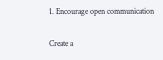1. Encourage open communication

Create a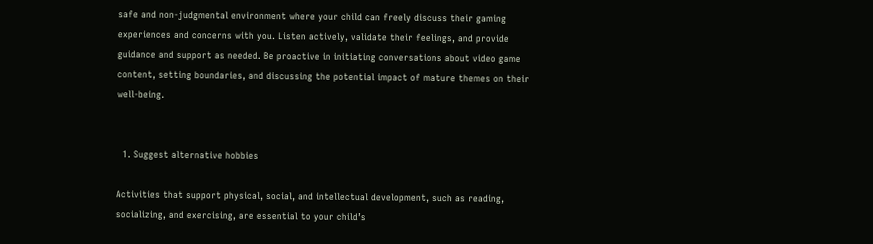safe and non-judgmental environment where your child can freely discuss their gaming experiences and concerns with you. Listen actively, validate their feelings, and provide guidance and support as needed. Be proactive in initiating conversations about video game content, setting boundaries, and discussing the potential impact of mature themes on their well-being.


  1. Suggest alternative hobbies

Activities that support physical, social, and intellectual development, such as reading, socializing, and exercising, are essential to your child’s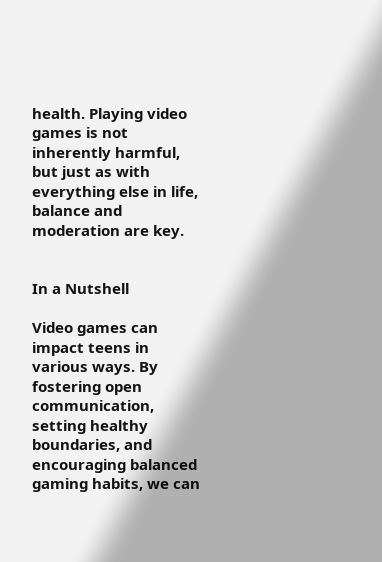health. Playing video games is not inherently harmful, but just as with everything else in life, balance and moderation are key.


In a Nutshell

Video games can impact teens in various ways. By fostering open communication, setting healthy boundaries, and encouraging balanced gaming habits, we can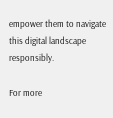empower them to navigate this digital landscape responsibly.

For more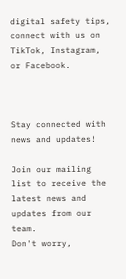digital safety tips, connect with us on TikTok, Instagram, or Facebook.



Stay connected with news and updates!

Join our mailing list to receive the latest news and updates from our team.
Don't worry,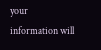your information will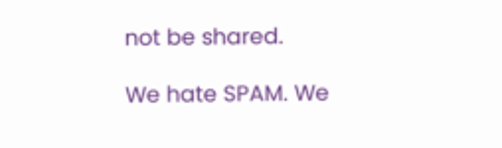not be shared.

We hate SPAM. We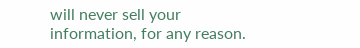will never sell your information, for any reason.